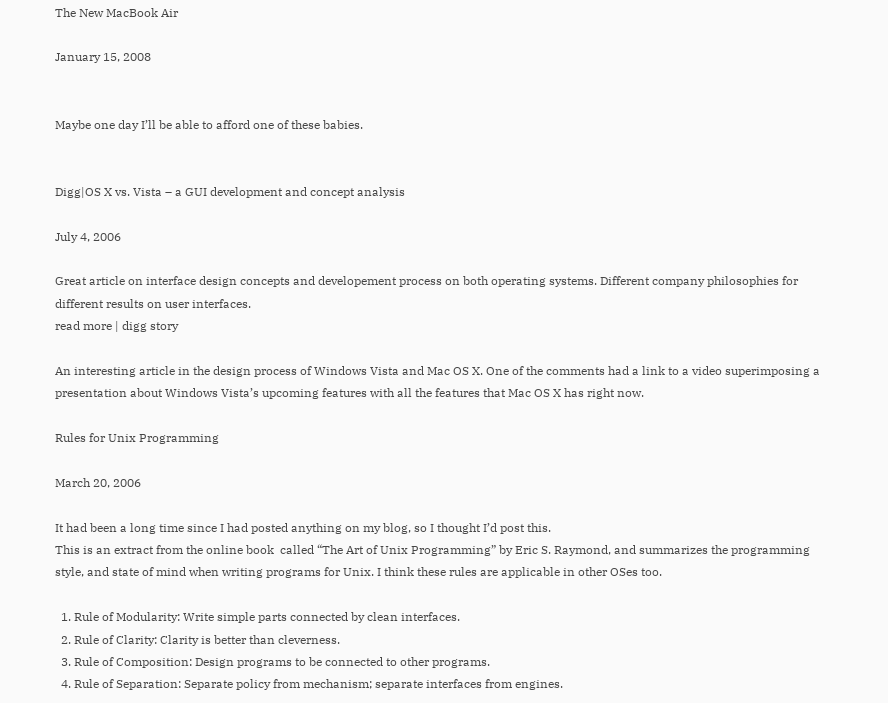The New MacBook Air

January 15, 2008


Maybe one day I’ll be able to afford one of these babies.


Digg|OS X vs. Vista – a GUI development and concept analysis

July 4, 2006

Great article on interface design concepts and developement process on both operating systems. Different company philosophies for different results on user interfaces.
read more | digg story

An interesting article in the design process of Windows Vista and Mac OS X. One of the comments had a link to a video superimposing a presentation about Windows Vista’s upcoming features with all the features that Mac OS X has right now.

Rules for Unix Programming

March 20, 2006

It had been a long time since I had posted anything on my blog, so I thought I’d post this.
This is an extract from the online book  called “The Art of Unix Programming” by Eric S. Raymond, and summarizes the programming style, and state of mind when writing programs for Unix. I think these rules are applicable in other OSes too.

  1. Rule of Modularity: Write simple parts connected by clean interfaces.
  2. Rule of Clarity: Clarity is better than cleverness.
  3. Rule of Composition: Design programs to be connected to other programs.
  4. Rule of Separation: Separate policy from mechanism; separate interfaces from engines.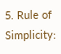5. Rule of Simplicity: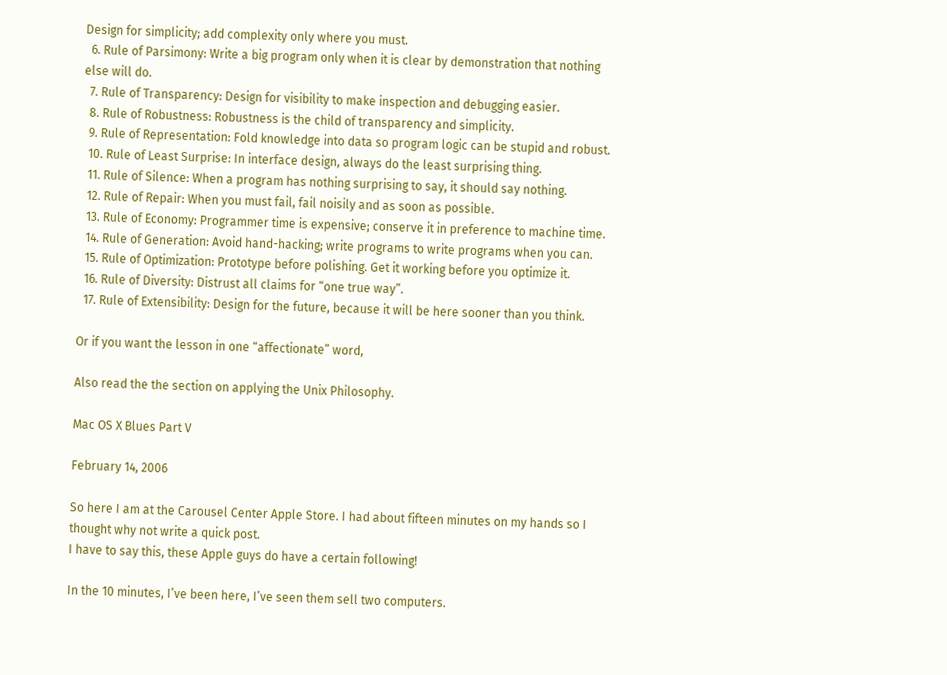Design for simplicity; add complexity only where you must.
  6. Rule of Parsimony: Write a big program only when it is clear by demonstration that nothing else will do.
  7. Rule of Transparency: Design for visibility to make inspection and debugging easier.
  8. Rule of Robustness: Robustness is the child of transparency and simplicity.
  9. Rule of Representation: Fold knowledge into data so program logic can be stupid and robust.
  10. Rule of Least Surprise: In interface design, always do the least surprising thing.
  11. Rule of Silence: When a program has nothing surprising to say, it should say nothing.
  12. Rule of Repair: When you must fail, fail noisily and as soon as possible.
  13. Rule of Economy: Programmer time is expensive; conserve it in preference to machine time.
  14. Rule of Generation: Avoid hand-hacking; write programs to write programs when you can.
  15. Rule of Optimization: Prototype before polishing. Get it working before you optimize it.
  16. Rule of Diversity: Distrust all claims for “one true way”.
  17. Rule of Extensibility: Design for the future, because it will be here sooner than you think.

Or if you want the lesson in one “affectionate” word,

Also read the the section on applying the Unix Philosophy.

Mac OS X Blues Part V

February 14, 2006

So here I am at the Carousel Center Apple Store. I had about fifteen minutes on my hands so I thought why not write a quick post.
I have to say this, these Apple guys do have a certain following!

In the 10 minutes, I’ve been here, I’ve seen them sell two computers.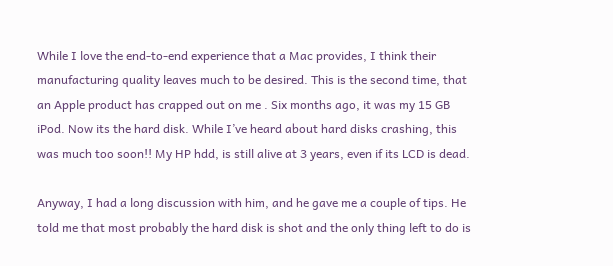While I love the end-to-end experience that a Mac provides, I think their manufacturing quality leaves much to be desired. This is the second time, that an Apple product has crapped out on me . Six months ago, it was my 15 GB iPod. Now its the hard disk. While I’ve heard about hard disks crashing, this was much too soon!! My HP hdd, is still alive at 3 years, even if its LCD is dead.

Anyway, I had a long discussion with him, and he gave me a couple of tips. He told me that most probably the hard disk is shot and the only thing left to do is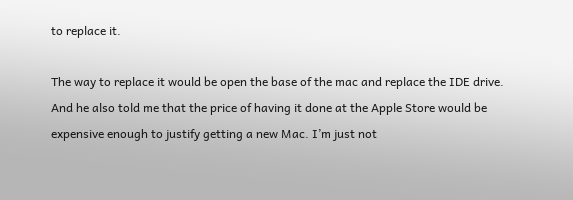to replace it.

The way to replace it would be open the base of the mac and replace the IDE drive. And he also told me that the price of having it done at the Apple Store would be expensive enough to justify getting a new Mac. I’m just not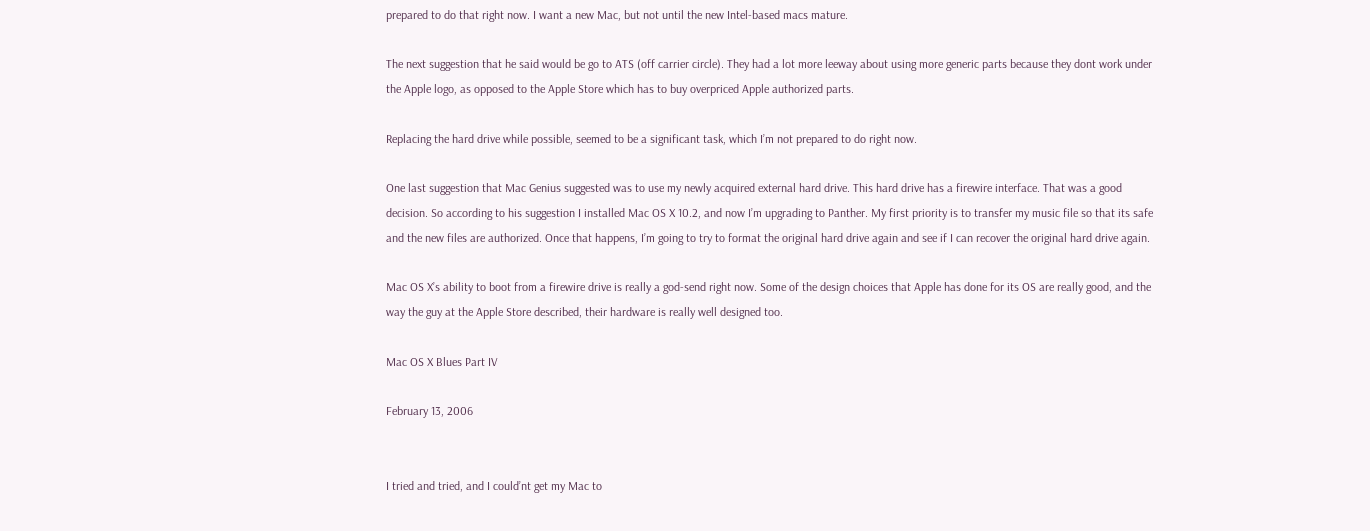prepared to do that right now. I want a new Mac, but not until the new Intel-based macs mature.

The next suggestion that he said would be go to ATS (off carrier circle). They had a lot more leeway about using more generic parts because they dont work under the Apple logo, as opposed to the Apple Store which has to buy overpriced Apple authorized parts.

Replacing the hard drive while possible, seemed to be a significant task, which I’m not prepared to do right now.

One last suggestion that Mac Genius suggested was to use my newly acquired external hard drive. This hard drive has a firewire interface. That was a good decision. So according to his suggestion I installed Mac OS X 10.2, and now I’m upgrading to Panther. My first priority is to transfer my music file so that its safe and the new files are authorized. Once that happens, I’m going to try to format the original hard drive again and see if I can recover the original hard drive again.

Mac OS X’s ability to boot from a firewire drive is really a god-send right now. Some of the design choices that Apple has done for its OS are really good, and the way the guy at the Apple Store described, their hardware is really well designed too.

Mac OS X Blues Part IV

February 13, 2006


I tried and tried, and I could’nt get my Mac to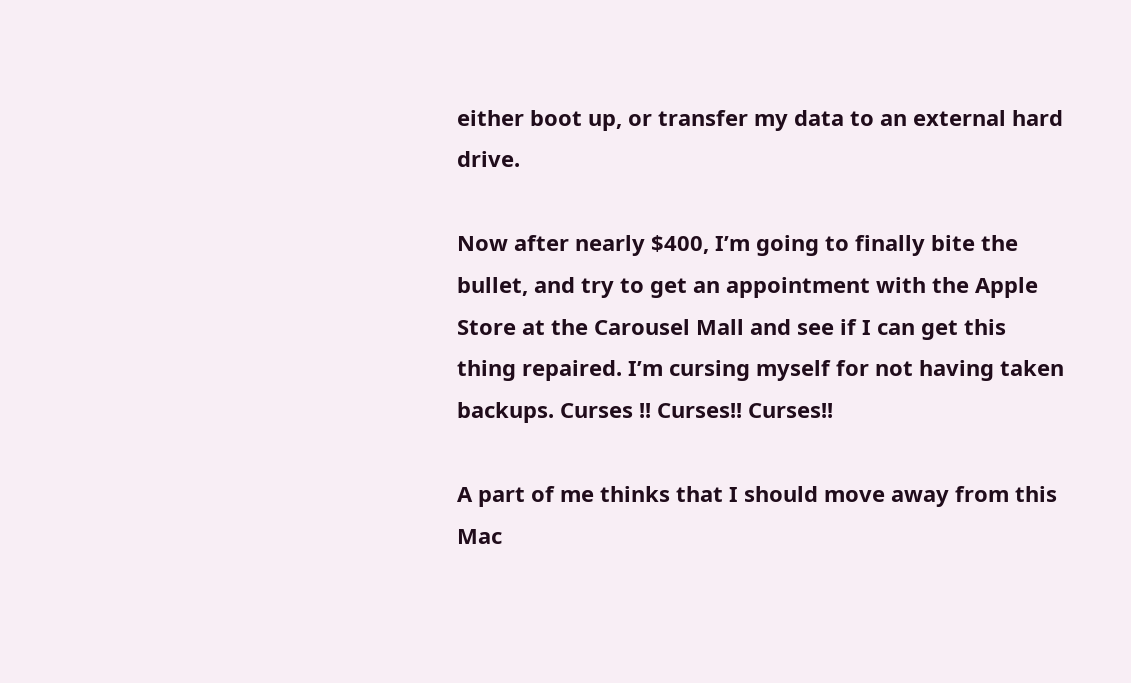either boot up, or transfer my data to an external hard drive.

Now after nearly $400, I’m going to finally bite the bullet, and try to get an appointment with the Apple Store at the Carousel Mall and see if I can get this thing repaired. I’m cursing myself for not having taken backups. Curses !! Curses!! Curses!!

A part of me thinks that I should move away from this Mac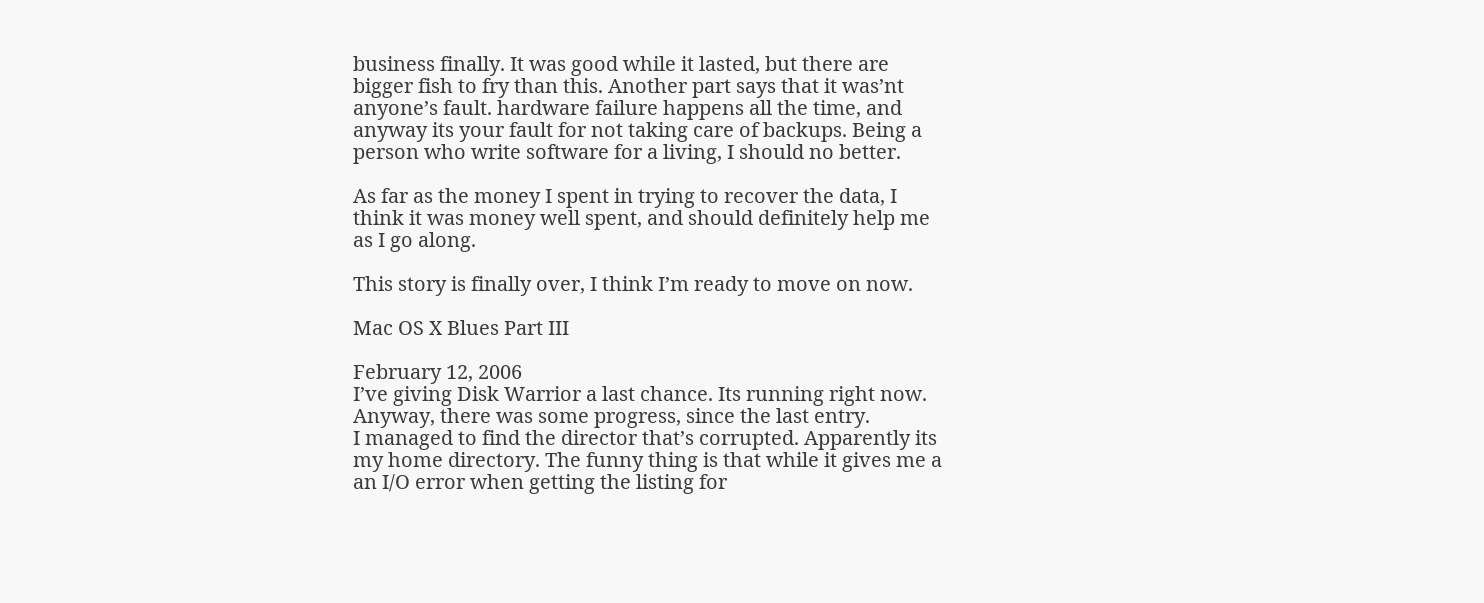business finally. It was good while it lasted, but there are bigger fish to fry than this. Another part says that it was’nt anyone’s fault. hardware failure happens all the time, and anyway its your fault for not taking care of backups. Being a person who write software for a living, I should no better.

As far as the money I spent in trying to recover the data, I think it was money well spent, and should definitely help me as I go along.

This story is finally over, I think I’m ready to move on now.

Mac OS X Blues Part III

February 12, 2006
I’ve giving Disk Warrior a last chance. Its running right now.
Anyway, there was some progress, since the last entry.
I managed to find the director that’s corrupted. Apparently its my home directory. The funny thing is that while it gives me a an I/O error when getting the listing for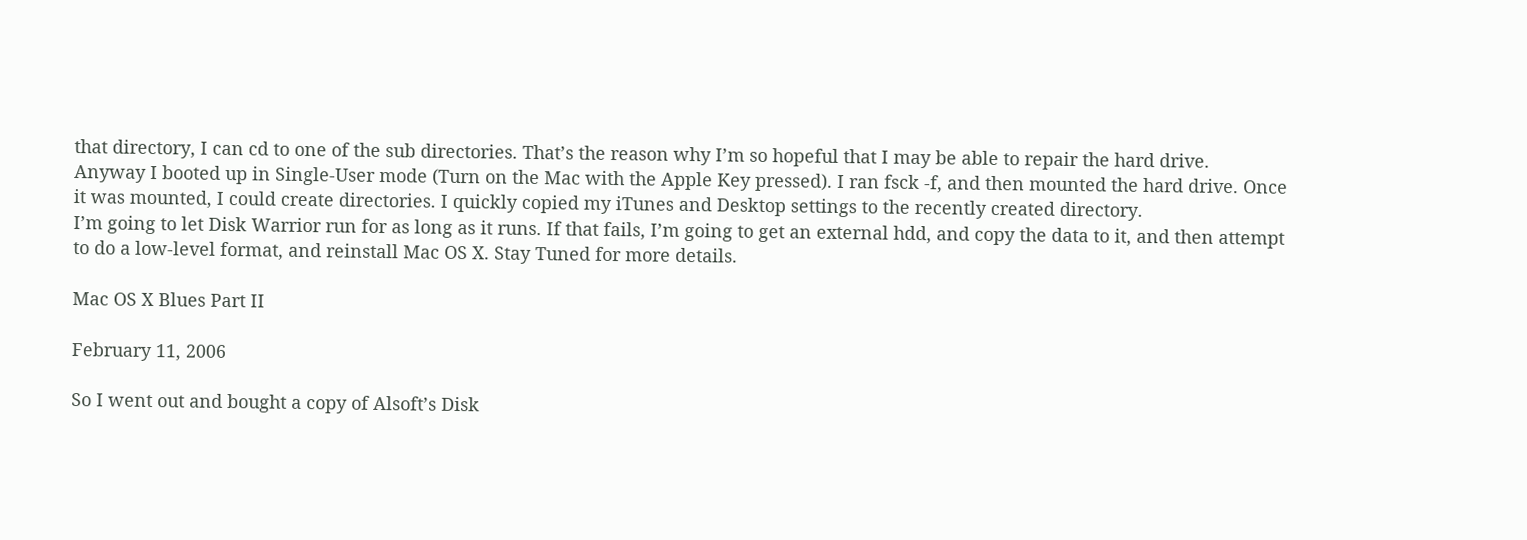that directory, I can cd to one of the sub directories. That’s the reason why I’m so hopeful that I may be able to repair the hard drive.
Anyway I booted up in Single-User mode (Turn on the Mac with the Apple Key pressed). I ran fsck -f, and then mounted the hard drive. Once it was mounted, I could create directories. I quickly copied my iTunes and Desktop settings to the recently created directory.
I’m going to let Disk Warrior run for as long as it runs. If that fails, I’m going to get an external hdd, and copy the data to it, and then attempt to do a low-level format, and reinstall Mac OS X. Stay Tuned for more details.

Mac OS X Blues Part II

February 11, 2006

So I went out and bought a copy of Alsoft’s Disk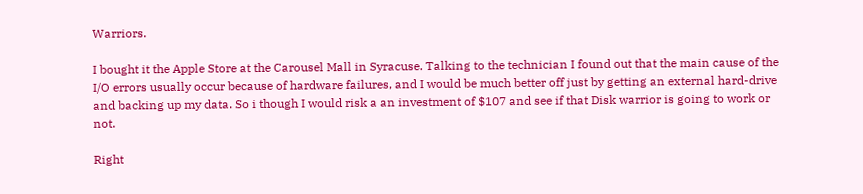Warriors.

I bought it the Apple Store at the Carousel Mall in Syracuse. Talking to the technician I found out that the main cause of the I/O errors usually occur because of hardware failures, and I would be much better off just by getting an external hard-drive and backing up my data. So i though I would risk a an investment of $107 and see if that Disk warrior is going to work or not.

Right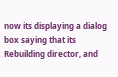now its displaying a dialog box saying that its Rebuilding director, and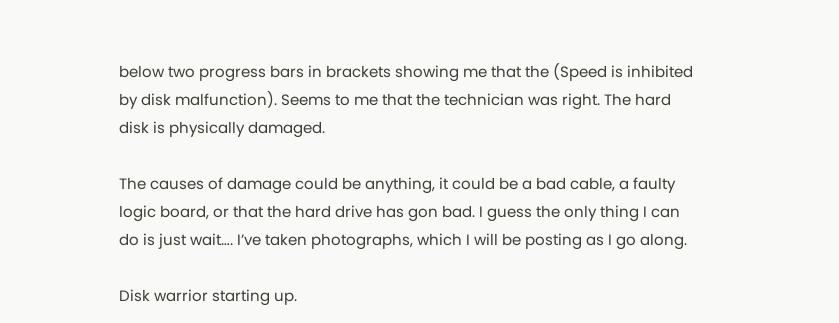below two progress bars in brackets showing me that the (Speed is inhibited by disk malfunction). Seems to me that the technician was right. The hard disk is physically damaged.

The causes of damage could be anything, it could be a bad cable, a faulty logic board, or that the hard drive has gon bad. I guess the only thing I can do is just wait…. I’ve taken photographs, which I will be posting as I go along.

Disk warrior starting up.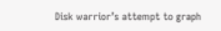Disk warrior’s attempt to graph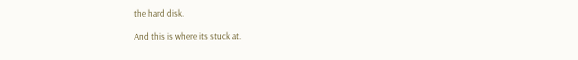the hard disk.

And this is where its stuck at.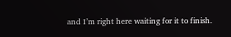and I’m right here waiting for it to finish.